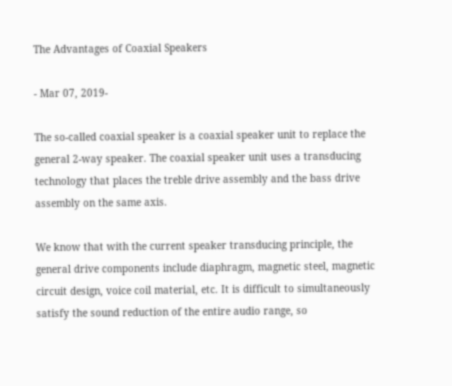The Advantages of Coaxial Speakers

- Mar 07, 2019-

The so-called coaxial speaker is a coaxial speaker unit to replace the general 2-way speaker. The coaxial speaker unit uses a transducing technology that places the treble drive assembly and the bass drive assembly on the same axis.

We know that with the current speaker transducing principle, the general drive components include diaphragm, magnetic steel, magnetic circuit design, voice coil material, etc. It is difficult to simultaneously satisfy the sound reduction of the entire audio range, so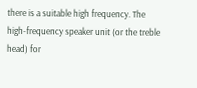there is a suitable high frequency. The high-frequency speaker unit (or the treble head) for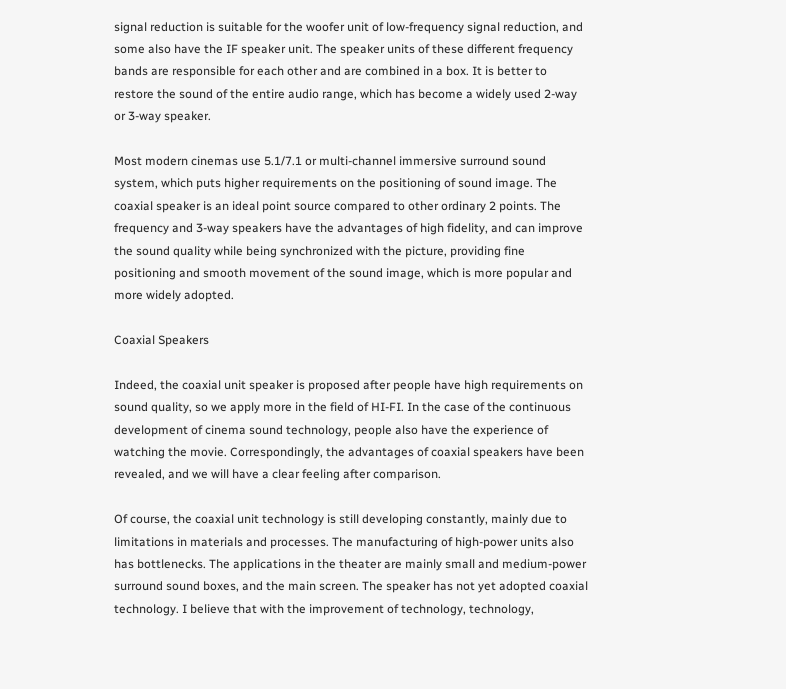signal reduction is suitable for the woofer unit of low-frequency signal reduction, and some also have the IF speaker unit. The speaker units of these different frequency bands are responsible for each other and are combined in a box. It is better to restore the sound of the entire audio range, which has become a widely used 2-way or 3-way speaker.

Most modern cinemas use 5.1/7.1 or multi-channel immersive surround sound system, which puts higher requirements on the positioning of sound image. The coaxial speaker is an ideal point source compared to other ordinary 2 points. The frequency and 3-way speakers have the advantages of high fidelity, and can improve the sound quality while being synchronized with the picture, providing fine positioning and smooth movement of the sound image, which is more popular and more widely adopted.

Coaxial Speakers

Indeed, the coaxial unit speaker is proposed after people have high requirements on sound quality, so we apply more in the field of HI-FI. In the case of the continuous development of cinema sound technology, people also have the experience of watching the movie. Correspondingly, the advantages of coaxial speakers have been revealed, and we will have a clear feeling after comparison.

Of course, the coaxial unit technology is still developing constantly, mainly due to limitations in materials and processes. The manufacturing of high-power units also has bottlenecks. The applications in the theater are mainly small and medium-power surround sound boxes, and the main screen. The speaker has not yet adopted coaxial technology. I believe that with the improvement of technology, technology,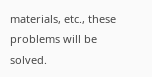materials, etc., these problems will be solved.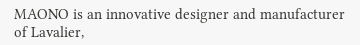MAONO is an innovative designer and manufacturer of Lavalier,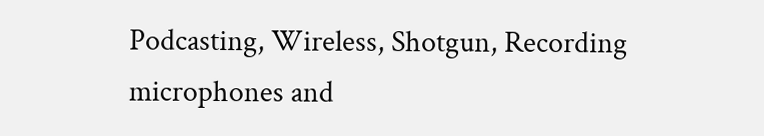Podcasting, Wireless, Shotgun, Recording microphones and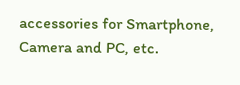accessories for Smartphone, Camera and PC, etc.